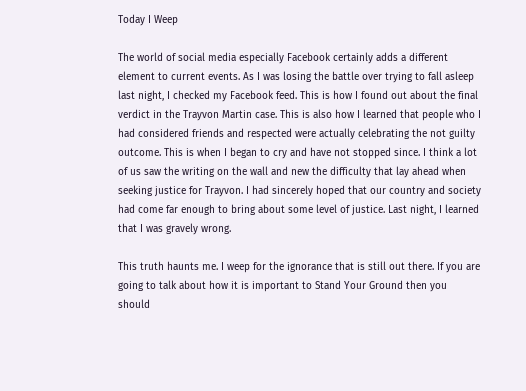Today I Weep

The world of social media especially Facebook certainly adds a different element to current events. As I was losing the battle over trying to fall asleep last night, I checked my Facebook feed. This is how I found out about the final verdict in the Trayvon Martin case. This is also how I learned that people who I had considered friends and respected were actually celebrating the not guilty outcome. This is when I began to cry and have not stopped since. I think a lot of us saw the writing on the wall and new the difficulty that lay ahead when seeking justice for Trayvon. I had sincerely hoped that our country and society had come far enough to bring about some level of justice. Last night, I learned that I was gravely wrong.

This truth haunts me. I weep for the ignorance that is still out there. If you are going to talk about how it is important to Stand Your Ground then you should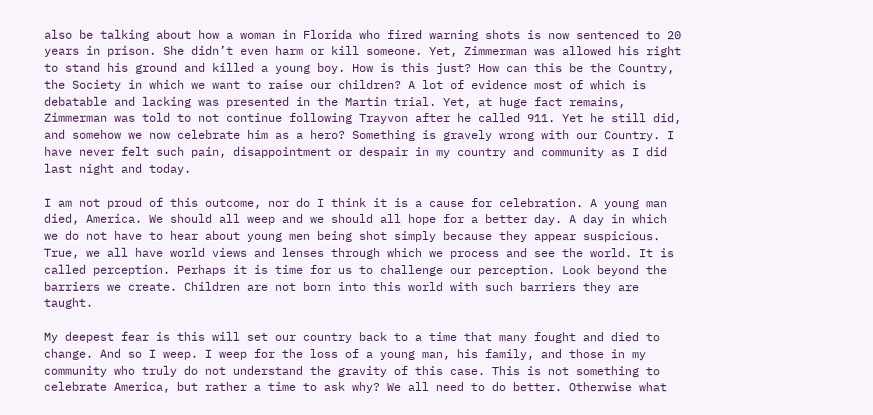also be talking about how a woman in Florida who fired warning shots is now sentenced to 20 years in prison. She didn’t even harm or kill someone. Yet, Zimmerman was allowed his right to stand his ground and killed a young boy. How is this just? How can this be the Country, the Society in which we want to raise our children? A lot of evidence most of which is debatable and lacking was presented in the Martin trial. Yet, at huge fact remains, Zimmerman was told to not continue following Trayvon after he called 911. Yet he still did, and somehow we now celebrate him as a hero? Something is gravely wrong with our Country. I have never felt such pain, disappointment or despair in my country and community as I did last night and today.

I am not proud of this outcome, nor do I think it is a cause for celebration. A young man died, America. We should all weep and we should all hope for a better day. A day in which we do not have to hear about young men being shot simply because they appear suspicious. True, we all have world views and lenses through which we process and see the world. It is called perception. Perhaps it is time for us to challenge our perception. Look beyond the barriers we create. Children are not born into this world with such barriers they are taught.

My deepest fear is this will set our country back to a time that many fought and died to change. And so I weep. I weep for the loss of a young man, his family, and those in my community who truly do not understand the gravity of this case. This is not something to celebrate America, but rather a time to ask why? We all need to do better. Otherwise what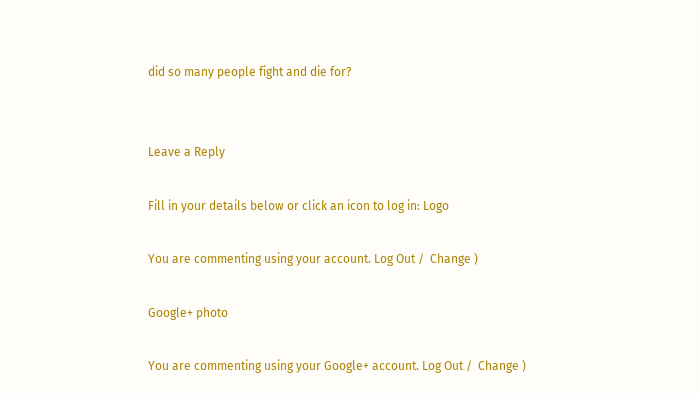did so many people fight and die for?


Leave a Reply

Fill in your details below or click an icon to log in: Logo

You are commenting using your account. Log Out /  Change )

Google+ photo

You are commenting using your Google+ account. Log Out /  Change )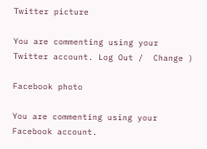Twitter picture

You are commenting using your Twitter account. Log Out /  Change )

Facebook photo

You are commenting using your Facebook account.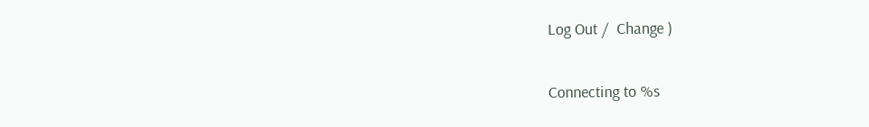Log Out /  Change )


Connecting to %s